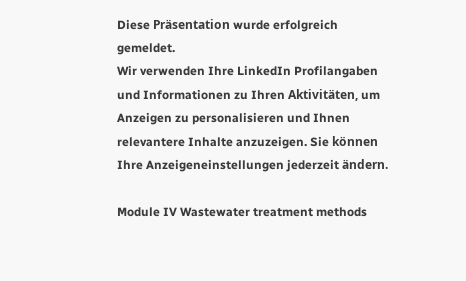Diese Präsentation wurde erfolgreich gemeldet.
Wir verwenden Ihre LinkedIn Profilangaben und Informationen zu Ihren Aktivitäten, um Anzeigen zu personalisieren und Ihnen relevantere Inhalte anzuzeigen. Sie können Ihre Anzeigeneinstellungen jederzeit ändern.

Module IV Wastewater treatment methods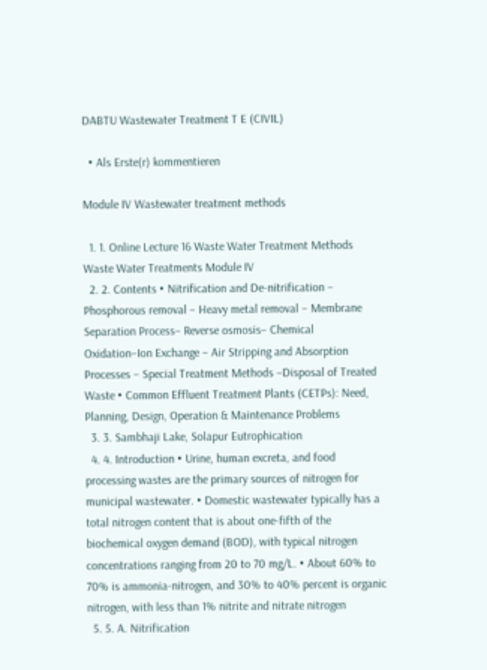DABTU Wastewater Treatment T E (CIVIL)

  • Als Erste(r) kommentieren

Module IV Wastewater treatment methods

  1. 1. Online Lecture 16 Waste Water Treatment Methods Waste Water Treatments Module IV
  2. 2. Contents • Nitrification and De-nitrification – Phosphorous removal – Heavy metal removal – Membrane Separation Process– Reverse osmosis– Chemical Oxidation–Ion Exchange – Air Stripping and Absorption Processes – Special Treatment Methods –Disposal of Treated Waste • Common Effluent Treatment Plants (CETPs): Need, Planning, Design, Operation & Maintenance Problems
  3. 3. Sambhaji Lake, Solapur Eutrophication
  4. 4. Introduction • Urine, human excreta, and food processing wastes are the primary sources of nitrogen for municipal wastewater. • Domestic wastewater typically has a total nitrogen content that is about one-fifth of the biochemical oxygen demand (BOD), with typical nitrogen concentrations ranging from 20 to 70 mg/L. • About 60% to 70% is ammonia-nitrogen, and 30% to 40% percent is organic nitrogen, with less than 1% nitrite and nitrate nitrogen
  5. 5. A. Nitrification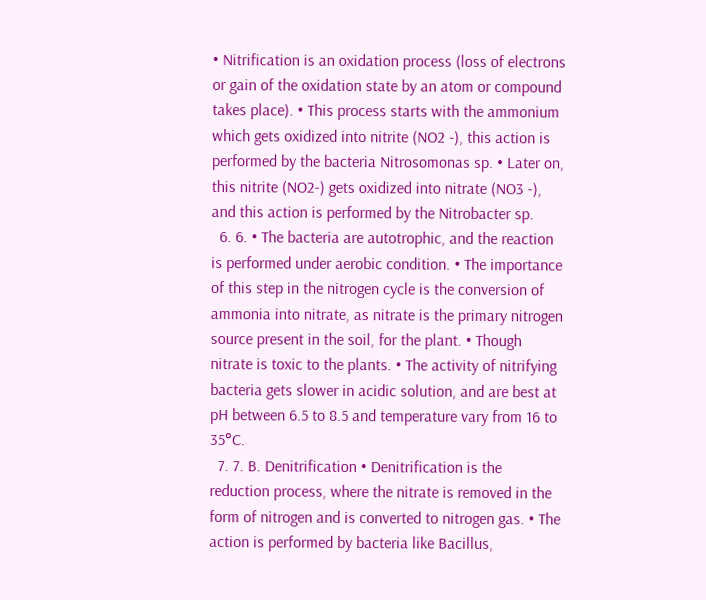• Nitrification is an oxidation process (loss of electrons or gain of the oxidation state by an atom or compound takes place). • This process starts with the ammonium which gets oxidized into nitrite (NO2 -), this action is performed by the bacteria Nitrosomonas sp. • Later on, this nitrite (NO2-) gets oxidized into nitrate (NO3 -), and this action is performed by the Nitrobacter sp.
  6. 6. • The bacteria are autotrophic, and the reaction is performed under aerobic condition. • The importance of this step in the nitrogen cycle is the conversion of ammonia into nitrate, as nitrate is the primary nitrogen source present in the soil, for the plant. • Though nitrate is toxic to the plants. • The activity of nitrifying bacteria gets slower in acidic solution, and are best at pH between 6.5 to 8.5 and temperature vary from 16 to 35°C.
  7. 7. B. Denitrification • Denitrification is the reduction process, where the nitrate is removed in the form of nitrogen and is converted to nitrogen gas. • The action is performed by bacteria like Bacillus,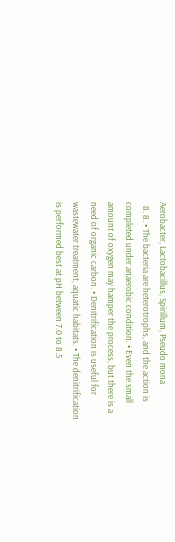Aerobacter, Lactobacillus, Spirillum, Pseudo mona
  8. 8. • The bacteria are heterotrophs, and the action is completed under anaerobic condition. • Even the small amount of oxygen may hamper the process, but there is a need of organic carbon. • Denitrification is useful for wastewater treatment, aquatic habitats. • The denitrification is performed best at pH between 7.0 to 8.5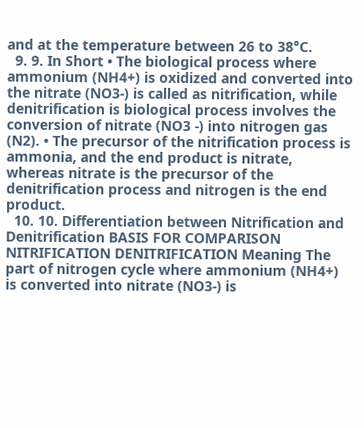and at the temperature between 26 to 38°C.
  9. 9. In Short • The biological process where ammonium (NH4+) is oxidized and converted into the nitrate (NO3-) is called as nitrification, while denitrification is biological process involves the conversion of nitrate (NO3 -) into nitrogen gas (N2). • The precursor of the nitrification process is ammonia, and the end product is nitrate, whereas nitrate is the precursor of the denitrification process and nitrogen is the end product.
  10. 10. Differentiation between Nitrification and Denitrification BASIS FOR COMPARISON NITRIFICATION DENITRIFICATION Meaning The part of nitrogen cycle where ammonium (NH4+) is converted into nitrate (NO3-) is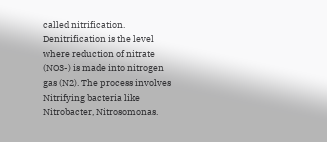called nitrification. Denitrification is the level where reduction of nitrate (NO3-) is made into nitrogen gas (N2). The process involves Nitrifying bacteria like Nitrobacter, Nitrosomonas.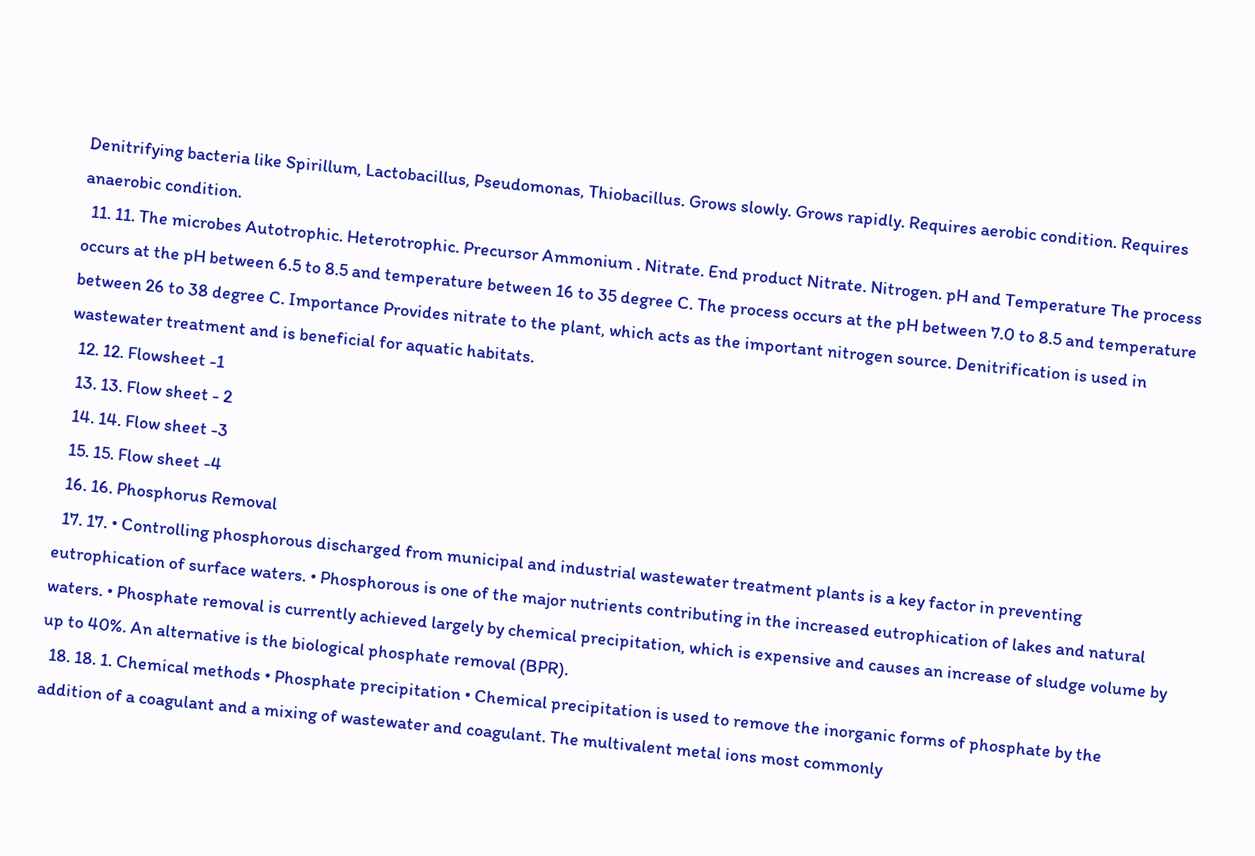Denitrifying bacteria like Spirillum, Lactobacillus, Pseudomonas, Thiobacillus. Grows slowly. Grows rapidly. Requires aerobic condition. Requires anaerobic condition.
  11. 11. The microbes Autotrophic. Heterotrophic. Precursor Ammonium . Nitrate. End product Nitrate. Nitrogen. pH and Temperature The process occurs at the pH between 6.5 to 8.5 and temperature between 16 to 35 degree C. The process occurs at the pH between 7.0 to 8.5 and temperature between 26 to 38 degree C. Importance Provides nitrate to the plant, which acts as the important nitrogen source. Denitrification is used in wastewater treatment and is beneficial for aquatic habitats.
  12. 12. Flowsheet -1
  13. 13. Flow sheet - 2
  14. 14. Flow sheet -3
  15. 15. Flow sheet -4
  16. 16. Phosphorus Removal
  17. 17. • Controlling phosphorous discharged from municipal and industrial wastewater treatment plants is a key factor in preventing eutrophication of surface waters. • Phosphorous is one of the major nutrients contributing in the increased eutrophication of lakes and natural waters. • Phosphate removal is currently achieved largely by chemical precipitation, which is expensive and causes an increase of sludge volume by up to 40%. An alternative is the biological phosphate removal (BPR).
  18. 18. 1. Chemical methods • Phosphate precipitation • Chemical precipitation is used to remove the inorganic forms of phosphate by the addition of a coagulant and a mixing of wastewater and coagulant. The multivalent metal ions most commonly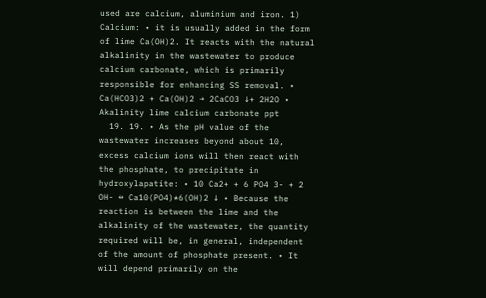used are calcium, aluminium and iron. 1) Calcium: • it is usually added in the form of lime Ca(OH)2. It reacts with the natural alkalinity in the wastewater to produce calcium carbonate, which is primarily responsible for enhancing SS removal. • Ca(HCO3)2 + Ca(OH)2 → 2CaCO3 ↓+ 2H2O • Akalinity lime calcium carbonate ppt
  19. 19. • As the pH value of the wastewater increases beyond about 10, excess calcium ions will then react with the phosphate, to precipitate in hydroxylapatite: • 10 Ca2+ + 6 PO4 3- + 2 OH- ↔ Ca10(PO4)*6(OH)2 ↓ • Because the reaction is between the lime and the alkalinity of the wastewater, the quantity required will be, in general, independent of the amount of phosphate present. • It will depend primarily on the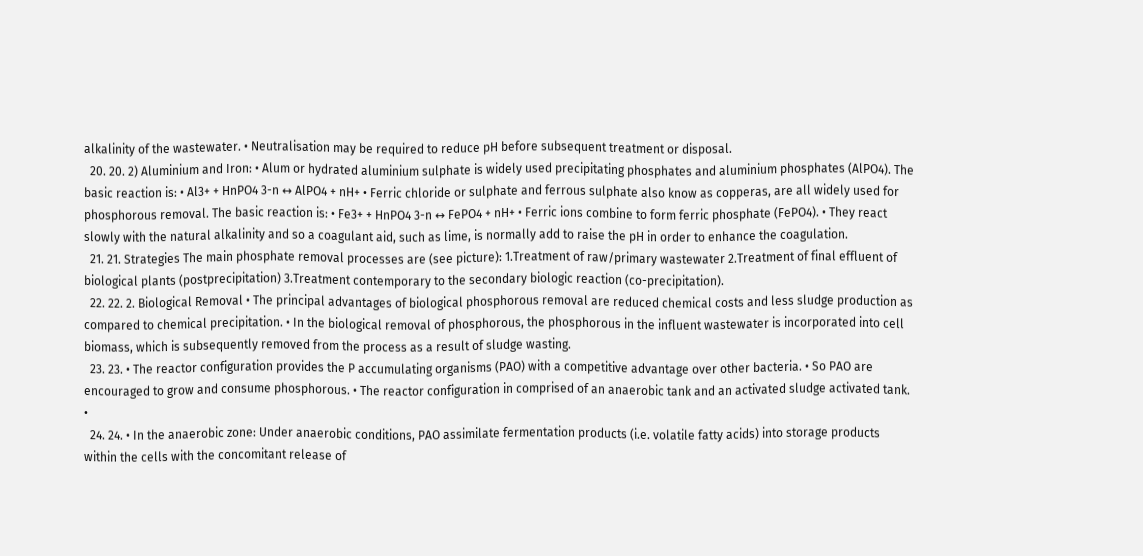alkalinity of the wastewater. • Neutralisation may be required to reduce pH before subsequent treatment or disposal.
  20. 20. 2) Aluminium and Iron: • Alum or hydrated aluminium sulphate is widely used precipitating phosphates and aluminium phosphates (AlPO4). The basic reaction is: • Al3+ + HnPO4 3-n ↔ AlPO4 + nH+ • Ferric chloride or sulphate and ferrous sulphate also know as copperas, are all widely used for phosphorous removal. The basic reaction is: • Fe3+ + HnPO4 3-n ↔ FePO4 + nH+ • Ferric ions combine to form ferric phosphate (FePO4). • They react slowly with the natural alkalinity and so a coagulant aid, such as lime, is normally add to raise the pH in order to enhance the coagulation.
  21. 21. Strategies The main phosphate removal processes are (see picture): 1.Treatment of raw/primary wastewater 2.Treatment of final effluent of biological plants (postprecipitation) 3.Treatment contemporary to the secondary biologic reaction (co-precipitation).
  22. 22. 2. Biological Removal • The principal advantages of biological phosphorous removal are reduced chemical costs and less sludge production as compared to chemical precipitation. • In the biological removal of phosphorous, the phosphorous in the influent wastewater is incorporated into cell biomass, which is subsequently removed from the process as a result of sludge wasting.
  23. 23. • The reactor configuration provides the P accumulating organisms (PAO) with a competitive advantage over other bacteria. • So PAO are encouraged to grow and consume phosphorous. • The reactor configuration in comprised of an anaerobic tank and an activated sludge activated tank. •
  24. 24. • In the anaerobic zone: Under anaerobic conditions, PAO assimilate fermentation products (i.e. volatile fatty acids) into storage products within the cells with the concomitant release of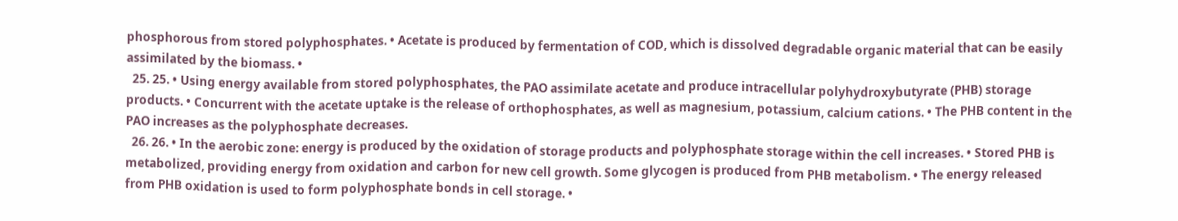phosphorous from stored polyphosphates. • Acetate is produced by fermentation of COD, which is dissolved degradable organic material that can be easily assimilated by the biomass. •
  25. 25. • Using energy available from stored polyphosphates, the PAO assimilate acetate and produce intracellular polyhydroxybutyrate (PHB) storage products. • Concurrent with the acetate uptake is the release of orthophosphates, as well as magnesium, potassium, calcium cations. • The PHB content in the PAO increases as the polyphosphate decreases.
  26. 26. • In the aerobic zone: energy is produced by the oxidation of storage products and polyphosphate storage within the cell increases. • Stored PHB is metabolized, providing energy from oxidation and carbon for new cell growth. Some glycogen is produced from PHB metabolism. • The energy released from PHB oxidation is used to form polyphosphate bonds in cell storage. •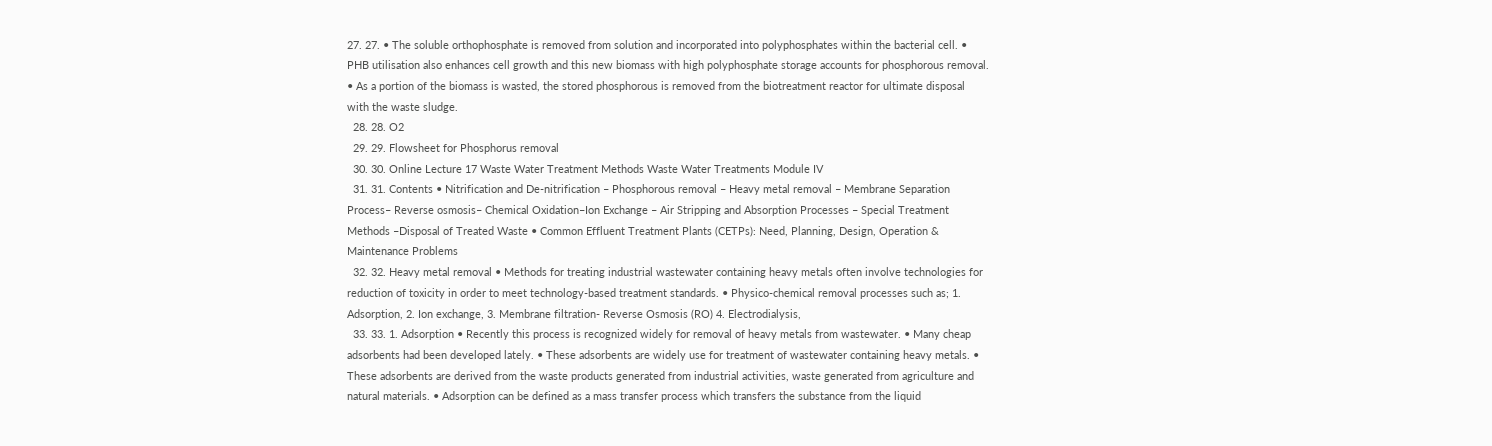27. 27. • The soluble orthophosphate is removed from solution and incorporated into polyphosphates within the bacterial cell. • PHB utilisation also enhances cell growth and this new biomass with high polyphosphate storage accounts for phosphorous removal. • As a portion of the biomass is wasted, the stored phosphorous is removed from the biotreatment reactor for ultimate disposal with the waste sludge.
  28. 28. O2
  29. 29. Flowsheet for Phosphorus removal
  30. 30. Online Lecture 17 Waste Water Treatment Methods Waste Water Treatments Module IV
  31. 31. Contents • Nitrification and De-nitrification – Phosphorous removal – Heavy metal removal – Membrane Separation Process– Reverse osmosis– Chemical Oxidation–Ion Exchange – Air Stripping and Absorption Processes – Special Treatment Methods –Disposal of Treated Waste • Common Effluent Treatment Plants (CETPs): Need, Planning, Design, Operation & Maintenance Problems
  32. 32. Heavy metal removal • Methods for treating industrial wastewater containing heavy metals often involve technologies for reduction of toxicity in order to meet technology-based treatment standards. • Physico-chemical removal processes such as; 1. Adsorption, 2. Ion exchange, 3. Membrane filtration- Reverse Osmosis (RO) 4. Electrodialysis,
  33. 33. 1. Adsorption • Recently this process is recognized widely for removal of heavy metals from wastewater. • Many cheap adsorbents had been developed lately. • These adsorbents are widely use for treatment of wastewater containing heavy metals. • These adsorbents are derived from the waste products generated from industrial activities, waste generated from agriculture and natural materials. • Adsorption can be defined as a mass transfer process which transfers the substance from the liquid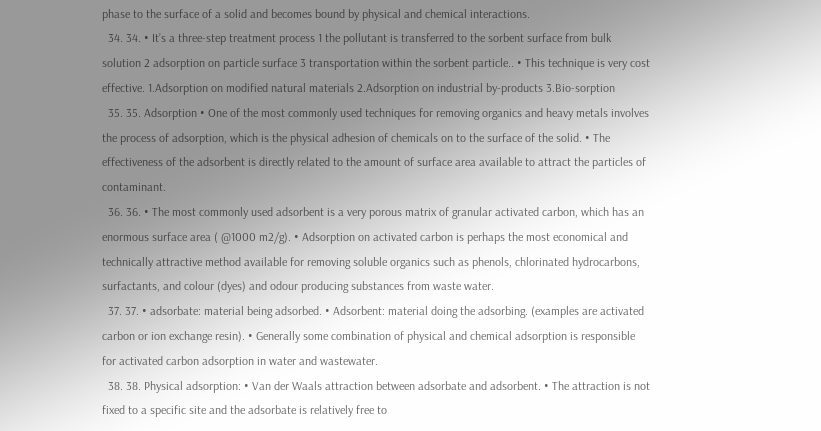phase to the surface of a solid and becomes bound by physical and chemical interactions.
  34. 34. • It’s a three-step treatment process 1 the pollutant is transferred to the sorbent surface from bulk solution 2 adsorption on particle surface 3 transportation within the sorbent particle.. • This technique is very cost effective. 1.Adsorption on modified natural materials 2.Adsorption on industrial by-products 3.Bio-sorption
  35. 35. Adsorption • One of the most commonly used techniques for removing organics and heavy metals involves the process of adsorption, which is the physical adhesion of chemicals on to the surface of the solid. • The effectiveness of the adsorbent is directly related to the amount of surface area available to attract the particles of contaminant.
  36. 36. • The most commonly used adsorbent is a very porous matrix of granular activated carbon, which has an enormous surface area ( @1000 m2/g). • Adsorption on activated carbon is perhaps the most economical and technically attractive method available for removing soluble organics such as phenols, chlorinated hydrocarbons, surfactants, and colour (dyes) and odour producing substances from waste water.
  37. 37. • adsorbate: material being adsorbed. • Adsorbent: material doing the adsorbing. (examples are activated carbon or ion exchange resin). • Generally some combination of physical and chemical adsorption is responsible for activated carbon adsorption in water and wastewater.
  38. 38. Physical adsorption: • Van der Waals attraction between adsorbate and adsorbent. • The attraction is not fixed to a specific site and the adsorbate is relatively free to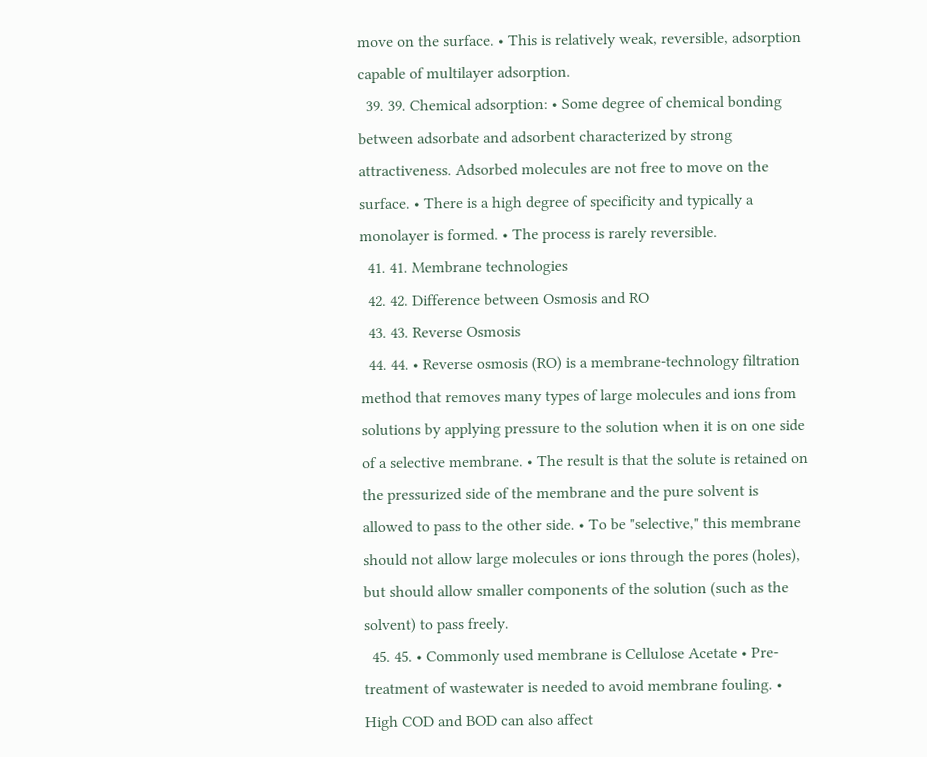move on the surface. • This is relatively weak, reversible, adsorption capable of multilayer adsorption.
  39. 39. Chemical adsorption: • Some degree of chemical bonding between adsorbate and adsorbent characterized by strong attractiveness. Adsorbed molecules are not free to move on the surface. • There is a high degree of specificity and typically a monolayer is formed. • The process is rarely reversible.
  41. 41. Membrane technologies
  42. 42. Difference between Osmosis and RO
  43. 43. Reverse Osmosis
  44. 44. • Reverse osmosis (RO) is a membrane-technology filtration method that removes many types of large molecules and ions from solutions by applying pressure to the solution when it is on one side of a selective membrane. • The result is that the solute is retained on the pressurized side of the membrane and the pure solvent is allowed to pass to the other side. • To be "selective," this membrane should not allow large molecules or ions through the pores (holes), but should allow smaller components of the solution (such as the solvent) to pass freely.
  45. 45. • Commonly used membrane is Cellulose Acetate • Pre-treatment of wastewater is needed to avoid membrane fouling. • High COD and BOD can also affect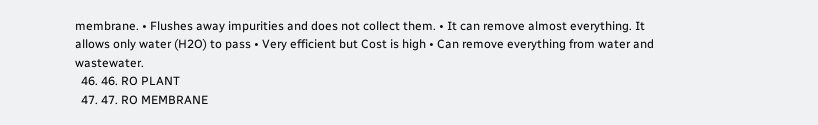membrane. • Flushes away impurities and does not collect them. • It can remove almost everything. It allows only water (H2O) to pass • Very efficient but Cost is high • Can remove everything from water and wastewater.
  46. 46. RO PLANT
  47. 47. RO MEMBRANE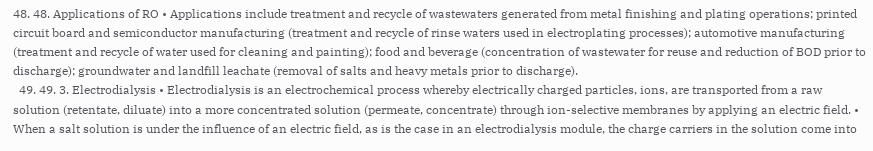48. 48. Applications of RO • Applications include treatment and recycle of wastewaters generated from metal finishing and plating operations; printed circuit board and semiconductor manufacturing (treatment and recycle of rinse waters used in electroplating processes); automotive manufacturing (treatment and recycle of water used for cleaning and painting); food and beverage (concentration of wastewater for reuse and reduction of BOD prior to discharge); groundwater and landfill leachate (removal of salts and heavy metals prior to discharge).
  49. 49. 3. Electrodialysis • Electrodialysis is an electrochemical process whereby electrically charged particles, ions, are transported from a raw solution (retentate, diluate) into a more concentrated solution (permeate, concentrate) through ion-selective membranes by applying an electric field. • When a salt solution is under the influence of an electric field, as is the case in an electrodialysis module, the charge carriers in the solution come into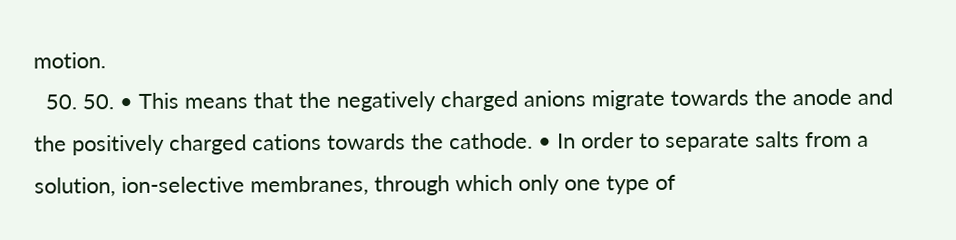motion.
  50. 50. • This means that the negatively charged anions migrate towards the anode and the positively charged cations towards the cathode. • In order to separate salts from a solution, ion-selective membranes, through which only one type of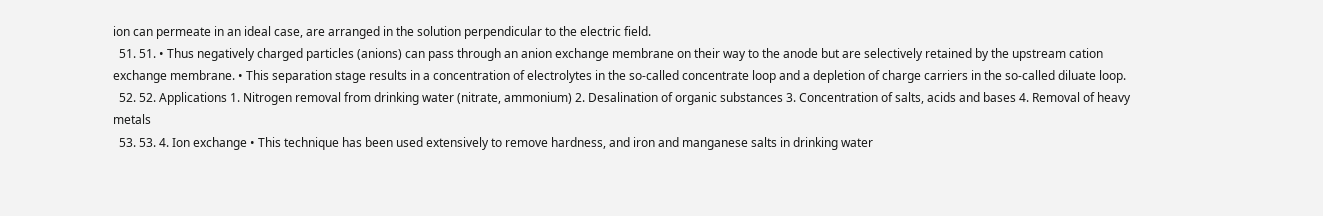ion can permeate in an ideal case, are arranged in the solution perpendicular to the electric field.
  51. 51. • Thus negatively charged particles (anions) can pass through an anion exchange membrane on their way to the anode but are selectively retained by the upstream cation exchange membrane. • This separation stage results in a concentration of electrolytes in the so-called concentrate loop and a depletion of charge carriers in the so-called diluate loop.
  52. 52. Applications 1. Nitrogen removal from drinking water (nitrate, ammonium) 2. Desalination of organic substances 3. Concentration of salts, acids and bases 4. Removal of heavy metals
  53. 53. 4. Ion exchange • This technique has been used extensively to remove hardness, and iron and manganese salts in drinking water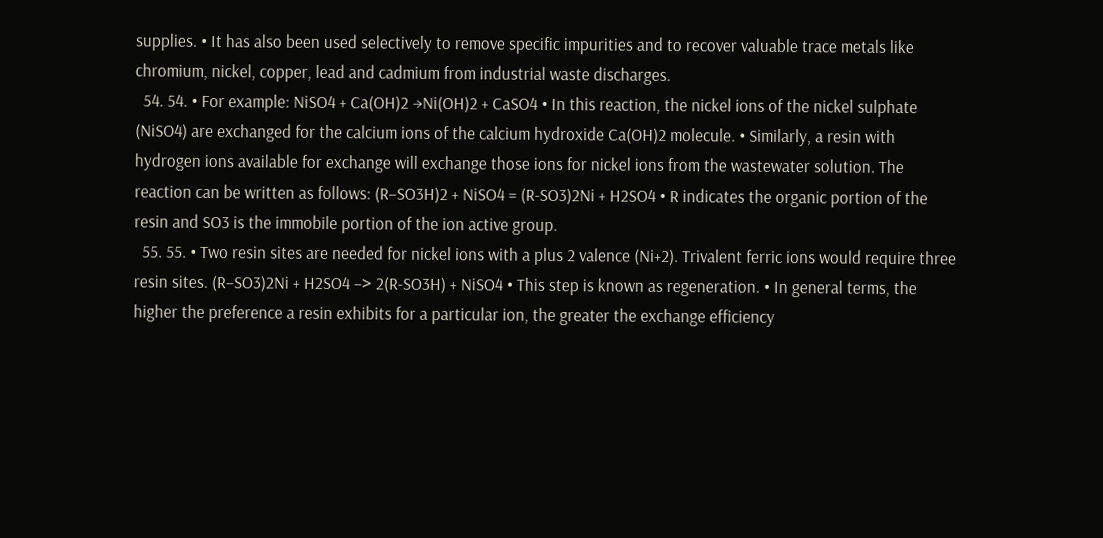supplies. • It has also been used selectively to remove specific impurities and to recover valuable trace metals like chromium, nickel, copper, lead and cadmium from industrial waste discharges.
  54. 54. • For example: NiSO4 + Ca(OH)2 →Ni(OH)2 + CaSO4 • In this reaction, the nickel ions of the nickel sulphate (NiSO4) are exchanged for the calcium ions of the calcium hydroxide Ca(OH)2 molecule. • Similarly, a resin with hydrogen ions available for exchange will exchange those ions for nickel ions from the wastewater solution. The reaction can be written as follows: (R–SO3H)2 + NiSO4 = (R-SO3)2Ni + H2SO4 • R indicates the organic portion of the resin and SO3 is the immobile portion of the ion active group.
  55. 55. • Two resin sites are needed for nickel ions with a plus 2 valence (Ni+2). Trivalent ferric ions would require three resin sites. (R–SO3)2Ni + H2SO4 –> 2(R-SO3H) + NiSO4 • This step is known as regeneration. • In general terms, the higher the preference a resin exhibits for a particular ion, the greater the exchange efficiency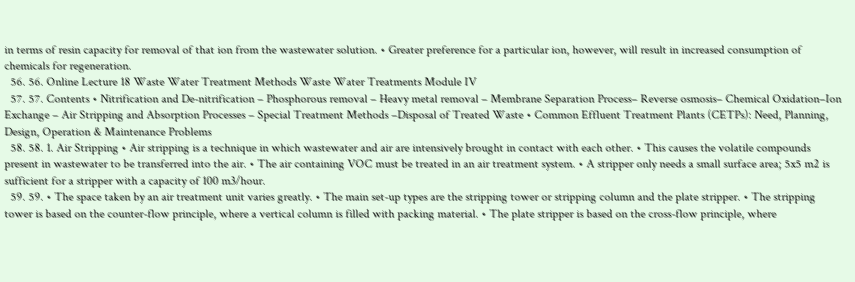in terms of resin capacity for removal of that ion from the wastewater solution. • Greater preference for a particular ion, however, will result in increased consumption of chemicals for regeneration.
  56. 56. Online Lecture 18 Waste Water Treatment Methods Waste Water Treatments Module IV
  57. 57. Contents • Nitrification and De-nitrification – Phosphorous removal – Heavy metal removal – Membrane Separation Process– Reverse osmosis– Chemical Oxidation–Ion Exchange – Air Stripping and Absorption Processes – Special Treatment Methods –Disposal of Treated Waste • Common Effluent Treatment Plants (CETPs): Need, Planning, Design, Operation & Maintenance Problems
  58. 58. 1. Air Stripping • Air stripping is a technique in which wastewater and air are intensively brought in contact with each other. • This causes the volatile compounds present in wastewater to be transferred into the air. • The air containing VOC must be treated in an air treatment system. • A stripper only needs a small surface area; 5x5 m2 is sufficient for a stripper with a capacity of 100 m3/hour.
  59. 59. • The space taken by an air treatment unit varies greatly. • The main set-up types are the stripping tower or stripping column and the plate stripper. • The stripping tower is based on the counter-flow principle, where a vertical column is filled with packing material. • The plate stripper is based on the cross-flow principle, where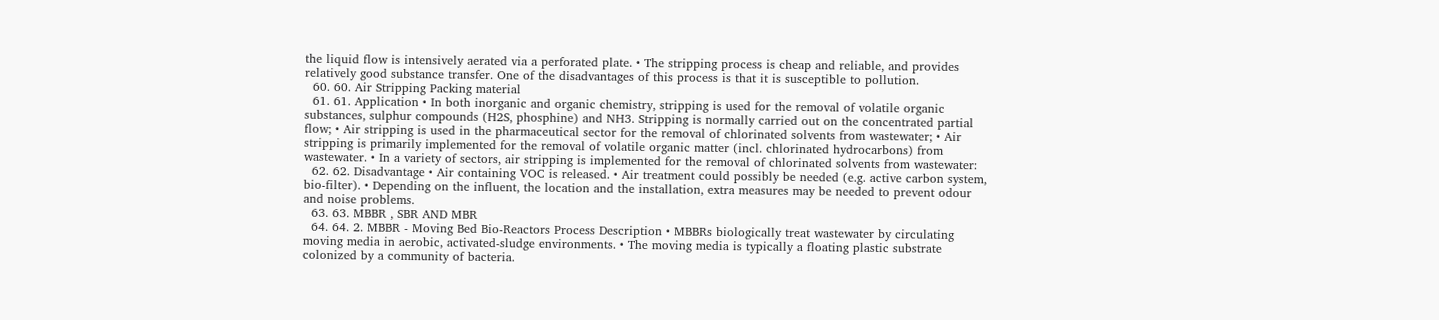the liquid flow is intensively aerated via a perforated plate. • The stripping process is cheap and reliable, and provides relatively good substance transfer. One of the disadvantages of this process is that it is susceptible to pollution.
  60. 60. Air Stripping Packing material
  61. 61. Application • In both inorganic and organic chemistry, stripping is used for the removal of volatile organic substances, sulphur compounds (H2S, phosphine) and NH3. Stripping is normally carried out on the concentrated partial flow; • Air stripping is used in the pharmaceutical sector for the removal of chlorinated solvents from wastewater; • Air stripping is primarily implemented for the removal of volatile organic matter (incl. chlorinated hydrocarbons) from wastewater. • In a variety of sectors, air stripping is implemented for the removal of chlorinated solvents from wastewater:
  62. 62. Disadvantage • Air containing VOC is released. • Air treatment could possibly be needed (e.g. active carbon system, bio-filter). • Depending on the influent, the location and the installation, extra measures may be needed to prevent odour and noise problems.
  63. 63. MBBR , SBR AND MBR
  64. 64. 2. MBBR - Moving Bed Bio-Reactors Process Description • MBBRs biologically treat wastewater by circulating moving media in aerobic, activated-sludge environments. • The moving media is typically a floating plastic substrate colonized by a community of bacteria.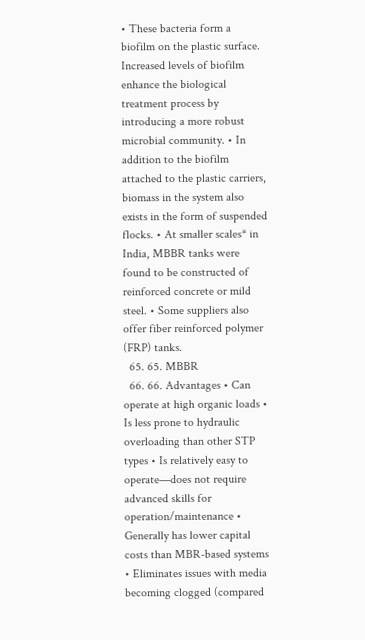• These bacteria form a biofilm on the plastic surface. Increased levels of biofilm enhance the biological treatment process by introducing a more robust microbial community. • In addition to the biofilm attached to the plastic carriers, biomass in the system also exists in the form of suspended flocks. • At smaller scales* in India, MBBR tanks were found to be constructed of reinforced concrete or mild steel. • Some suppliers also offer fiber reinforced polymer (FRP) tanks.
  65. 65. MBBR
  66. 66. Advantages • Can operate at high organic loads • Is less prone to hydraulic overloading than other STP types • Is relatively easy to operate—does not require advanced skills for operation/maintenance • Generally has lower capital costs than MBR-based systems • Eliminates issues with media becoming clogged (compared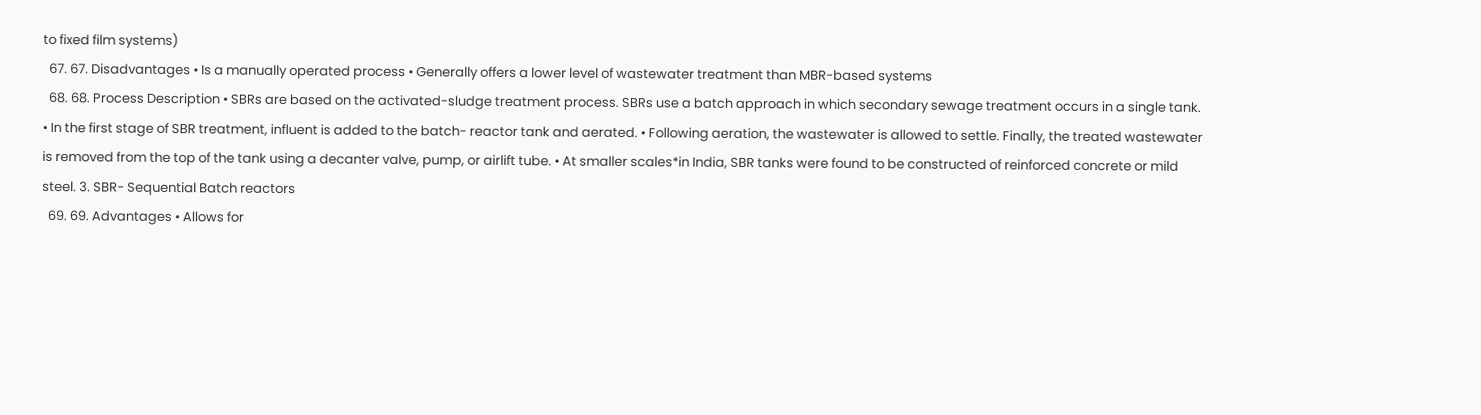to fixed film systems)
  67. 67. Disadvantages • Is a manually operated process • Generally offers a lower level of wastewater treatment than MBR-based systems
  68. 68. Process Description • SBRs are based on the activated-sludge treatment process. SBRs use a batch approach in which secondary sewage treatment occurs in a single tank. • In the first stage of SBR treatment, influent is added to the batch- reactor tank and aerated. • Following aeration, the wastewater is allowed to settle. Finally, the treated wastewater is removed from the top of the tank using a decanter valve, pump, or airlift tube. • At smaller scales*in India, SBR tanks were found to be constructed of reinforced concrete or mild steel. 3. SBR- Sequential Batch reactors
  69. 69. Advantages • Allows for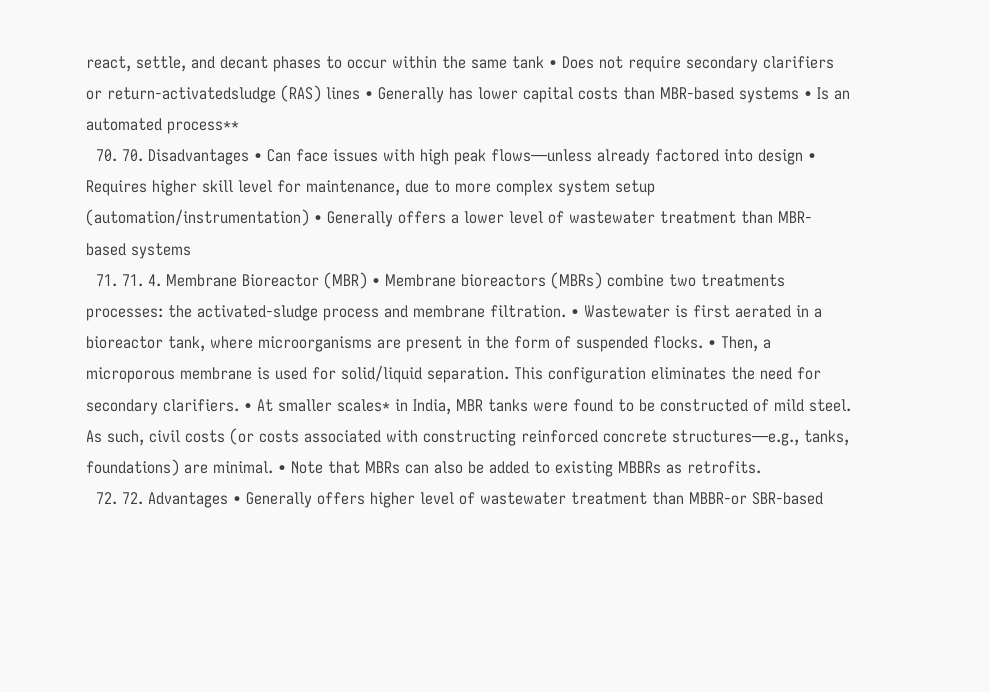react, settle, and decant phases to occur within the same tank • Does not require secondary clarifiers or return-activatedsludge (RAS) lines • Generally has lower capital costs than MBR-based systems • Is an automated process**
  70. 70. Disadvantages • Can face issues with high peak flows—unless already factored into design • Requires higher skill level for maintenance, due to more complex system setup (automation/instrumentation) • Generally offers a lower level of wastewater treatment than MBR- based systems
  71. 71. 4. Membrane Bioreactor (MBR) • Membrane bioreactors (MBRs) combine two treatments processes: the activated-sludge process and membrane filtration. • Wastewater is first aerated in a bioreactor tank, where microorganisms are present in the form of suspended flocks. • Then, a microporous membrane is used for solid/liquid separation. This configuration eliminates the need for secondary clarifiers. • At smaller scales* in India, MBR tanks were found to be constructed of mild steel. As such, civil costs (or costs associated with constructing reinforced concrete structures—e.g., tanks, foundations) are minimal. • Note that MBRs can also be added to existing MBBRs as retrofits.
  72. 72. Advantages • Generally offers higher level of wastewater treatment than MBBR-or SBR-based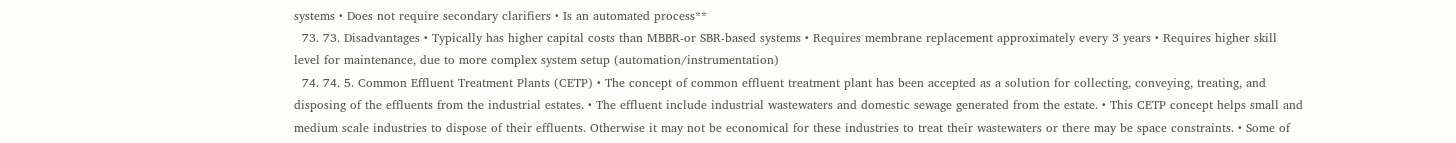systems • Does not require secondary clarifiers • Is an automated process**
  73. 73. Disadvantages • Typically has higher capital costs than MBBR-or SBR-based systems • Requires membrane replacement approximately every 3 years • Requires higher skill level for maintenance, due to more complex system setup (automation/instrumentation)
  74. 74. 5. Common Effluent Treatment Plants (CETP) • The concept of common effluent treatment plant has been accepted as a solution for collecting, conveying, treating, and disposing of the effluents from the industrial estates. • The effluent include industrial wastewaters and domestic sewage generated from the estate. • This CETP concept helps small and medium scale industries to dispose of their effluents. Otherwise it may not be economical for these industries to treat their wastewaters or there may be space constraints. • Some of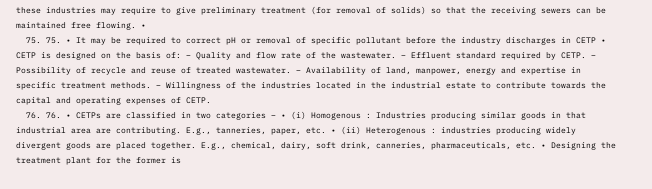these industries may require to give preliminary treatment (for removal of solids) so that the receiving sewers can be maintained free flowing. •
  75. 75. • It may be required to correct pH or removal of specific pollutant before the industry discharges in CETP • CETP is designed on the basis of: – Quality and flow rate of the wastewater. – Effluent standard required by CETP. – Possibility of recycle and reuse of treated wastewater. – Availability of land, manpower, energy and expertise in specific treatment methods. – Willingness of the industries located in the industrial estate to contribute towards the capital and operating expenses of CETP.
  76. 76. • CETPs are classified in two categories – • (i) Homogenous : Industries producing similar goods in that industrial area are contributing. E.g., tanneries, paper, etc. • (ii) Heterogenous : industries producing widely divergent goods are placed together. E.g., chemical, dairy, soft drink, canneries, pharmaceuticals, etc. • Designing the treatment plant for the former is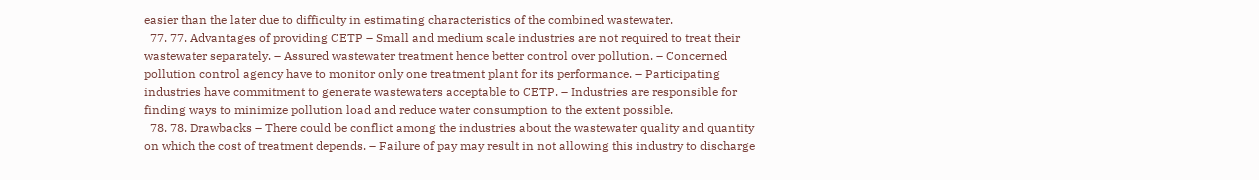easier than the later due to difficulty in estimating characteristics of the combined wastewater.
  77. 77. Advantages of providing CETP – Small and medium scale industries are not required to treat their wastewater separately. – Assured wastewater treatment hence better control over pollution. – Concerned pollution control agency have to monitor only one treatment plant for its performance. – Participating industries have commitment to generate wastewaters acceptable to CETP. – Industries are responsible for finding ways to minimize pollution load and reduce water consumption to the extent possible.
  78. 78. Drawbacks – There could be conflict among the industries about the wastewater quality and quantity on which the cost of treatment depends. – Failure of pay may result in not allowing this industry to discharge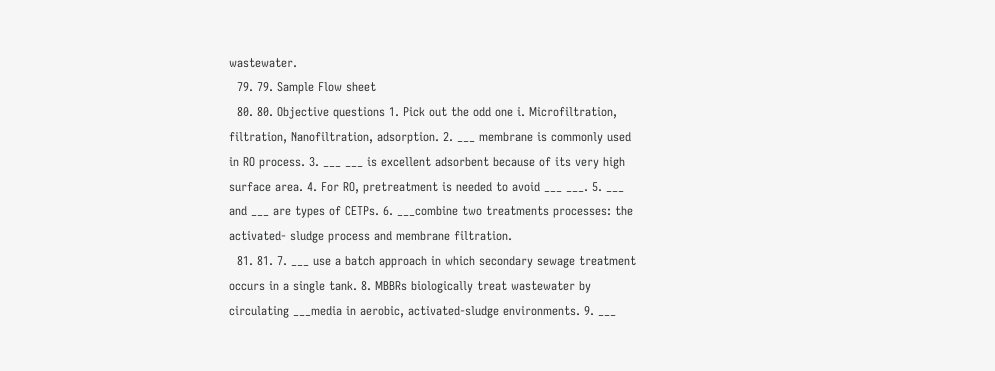wastewater.
  79. 79. Sample Flow sheet
  80. 80. Objective questions 1. Pick out the odd one i. Microfiltration, filtration, Nanofiltration, adsorption. 2. ___ membrane is commonly used in RO process. 3. ___ ___ is excellent adsorbent because of its very high surface area. 4. For RO, pretreatment is needed to avoid ___ ___. 5. ___ and ___ are types of CETPs. 6. ___combine two treatments processes: the activated- sludge process and membrane filtration.
  81. 81. 7. ___ use a batch approach in which secondary sewage treatment occurs in a single tank. 8. MBBRs biologically treat wastewater by circulating ___media in aerobic, activated-sludge environments. 9. ___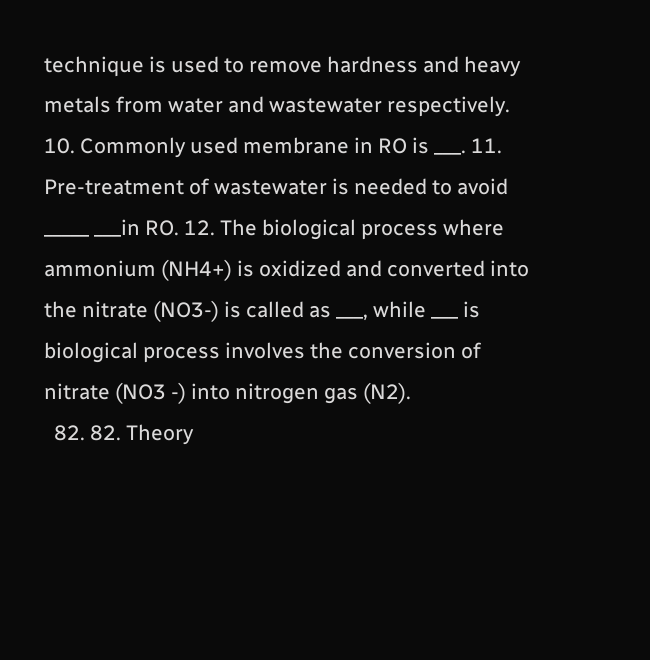technique is used to remove hardness and heavy metals from water and wastewater respectively. 10. Commonly used membrane in RO is ___. 11. Pre-treatment of wastewater is needed to avoid _____ ___in RO. 12. The biological process where ammonium (NH4+) is oxidized and converted into the nitrate (NO3-) is called as ___, while ___ is biological process involves the conversion of nitrate (NO3 -) into nitrogen gas (N2).
  82. 82. Theory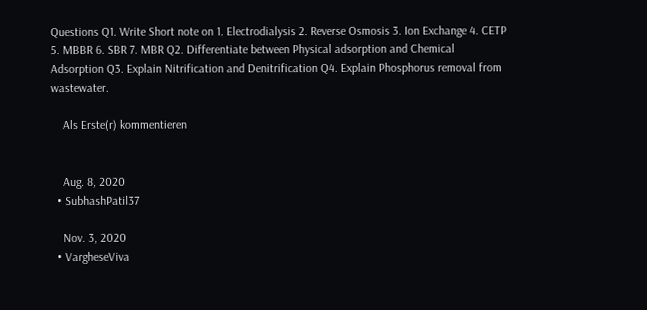Questions Q1. Write Short note on 1. Electrodialysis 2. Reverse Osmosis 3. Ion Exchange 4. CETP 5. MBBR 6. SBR 7. MBR Q2. Differentiate between Physical adsorption and Chemical Adsorption Q3. Explain Nitrification and Denitrification Q4. Explain Phosphorus removal from wastewater.

    Als Erste(r) kommentieren


    Aug. 8, 2020
  • SubhashPatil37

    Nov. 3, 2020
  • VargheseViva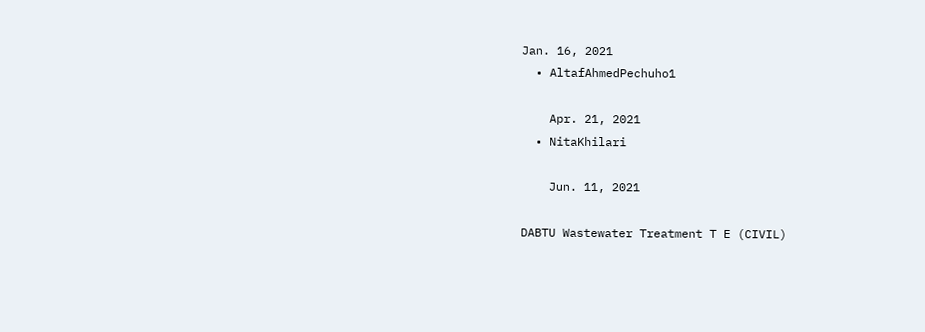Jan. 16, 2021
  • AltafAhmedPechuho1

    Apr. 21, 2021
  • NitaKhilari

    Jun. 11, 2021

DABTU Wastewater Treatment T E (CIVIL)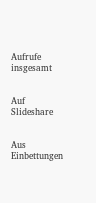Aufrufe insgesamt


Auf Slideshare


Aus Einbettungen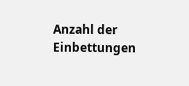Anzahl der Einbettungen